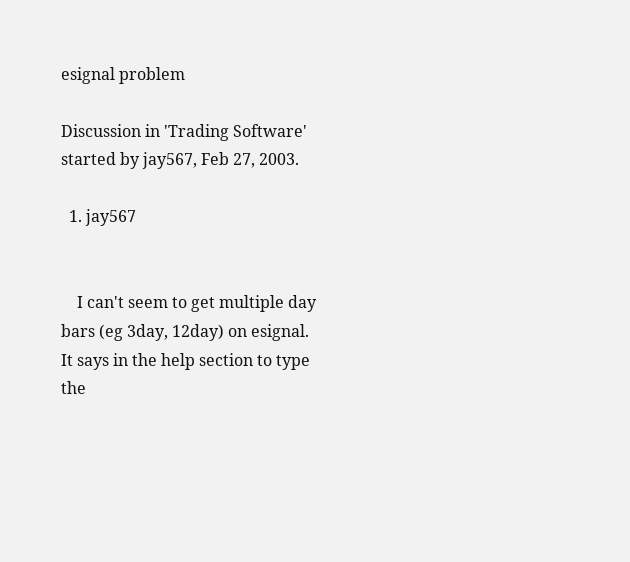esignal problem

Discussion in 'Trading Software' started by jay567, Feb 27, 2003.

  1. jay567


    I can't seem to get multiple day bars (eg 3day, 12day) on esignal. It says in the help section to type the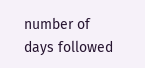number of days followed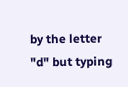by the letter "d" but typing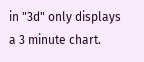in "3d" only displays a 3 minute chart.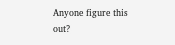Anyone figure this out?